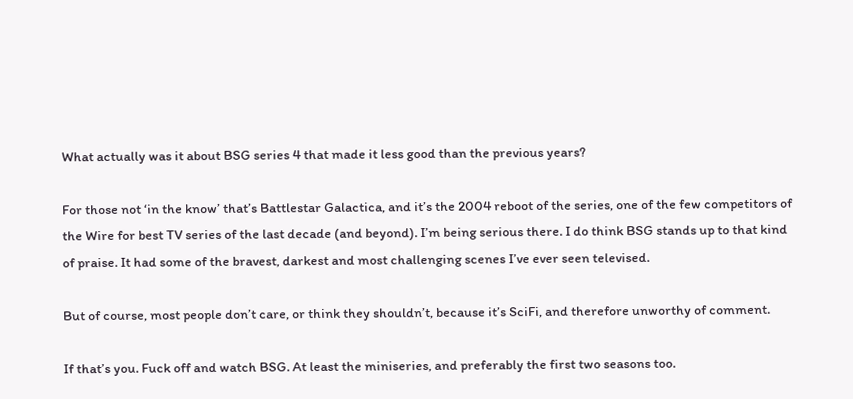What actually was it about BSG series 4 that made it less good than the previous years?

For those not ‘in the know’ that’s Battlestar Galactica, and it’s the 2004 reboot of the series, one of the few competitors of the Wire for best TV series of the last decade (and beyond). I’m being serious there. I do think BSG stands up to that kind of praise. It had some of the bravest, darkest and most challenging scenes I’ve ever seen televised.

But of course, most people don’t care, or think they shouldn’t, because it’s SciFi, and therefore unworthy of comment.

If that’s you. Fuck off and watch BSG. At least the miniseries, and preferably the first two seasons too.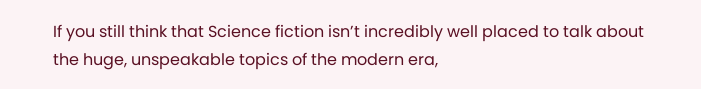If you still think that Science fiction isn’t incredibly well placed to talk about the huge, unspeakable topics of the modern era,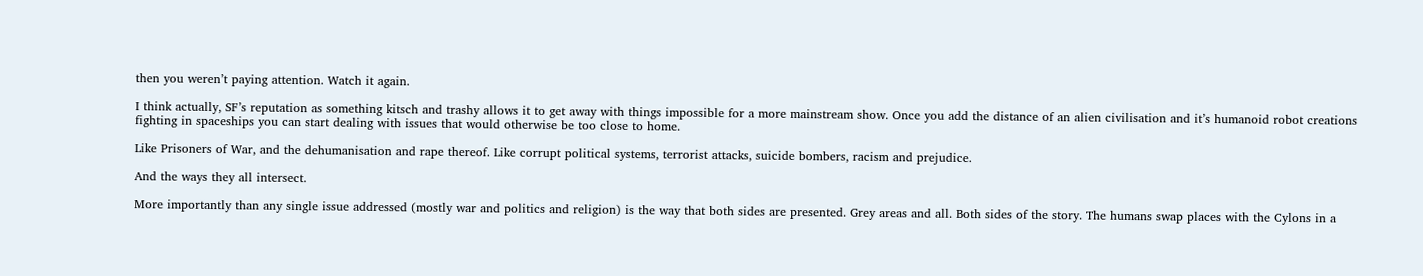then you weren’t paying attention. Watch it again.

I think actually, SF’s reputation as something kitsch and trashy allows it to get away with things impossible for a more mainstream show. Once you add the distance of an alien civilisation and it’s humanoid robot creations fighting in spaceships you can start dealing with issues that would otherwise be too close to home.

Like Prisoners of War, and the dehumanisation and rape thereof. Like corrupt political systems, terrorist attacks, suicide bombers, racism and prejudice.

And the ways they all intersect.

More importantly than any single issue addressed (mostly war and politics and religion) is the way that both sides are presented. Grey areas and all. Both sides of the story. The humans swap places with the Cylons in a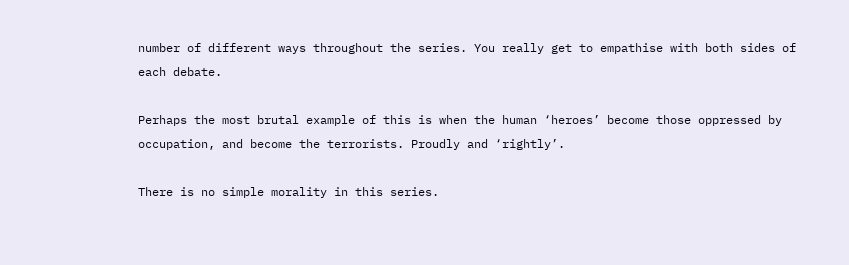number of different ways throughout the series. You really get to empathise with both sides of each debate.

Perhaps the most brutal example of this is when the human ‘heroes’ become those oppressed by occupation, and become the terrorists. Proudly and ‘rightly’.

There is no simple morality in this series.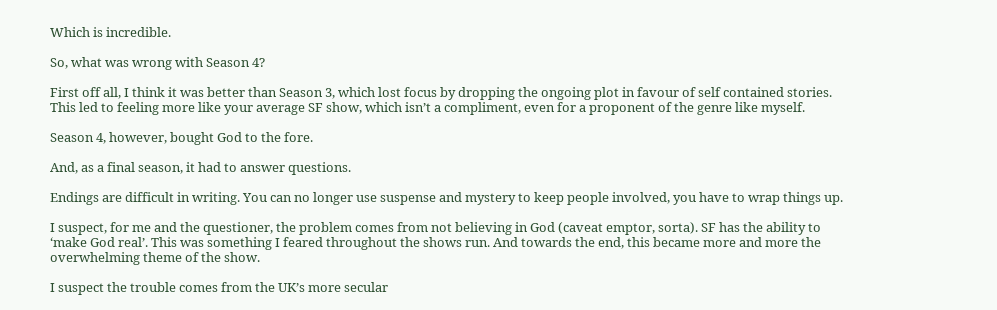Which is incredible.

So, what was wrong with Season 4?

First off all, I think it was better than Season 3, which lost focus by dropping the ongoing plot in favour of self contained stories. This led to feeling more like your average SF show, which isn’t a compliment, even for a proponent of the genre like myself.

Season 4, however, bought God to the fore.

And, as a final season, it had to answer questions.

Endings are difficult in writing. You can no longer use suspense and mystery to keep people involved, you have to wrap things up.

I suspect, for me and the questioner, the problem comes from not believing in God (caveat emptor, sorta). SF has the ability to ‘make God real’. This was something I feared throughout the shows run. And towards the end, this became more and more the overwhelming theme of the show.

I suspect the trouble comes from the UK’s more secular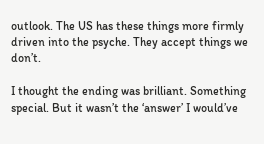outlook. The US has these things more firmly driven into the psyche. They accept things we don’t.

I thought the ending was brilliant. Something special. But it wasn’t the ‘answer’ I would’ve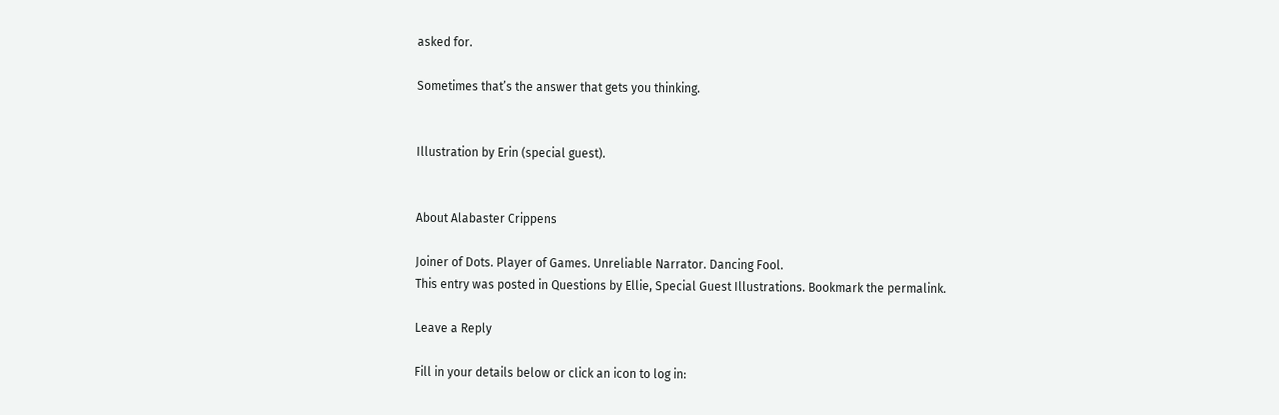asked for.

Sometimes that’s the answer that gets you thinking.


Illustration by Erin (special guest).


About Alabaster Crippens

Joiner of Dots. Player of Games. Unreliable Narrator. Dancing Fool.
This entry was posted in Questions by Ellie, Special Guest Illustrations. Bookmark the permalink.

Leave a Reply

Fill in your details below or click an icon to log in: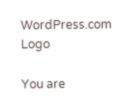WordPress.com Logo

You are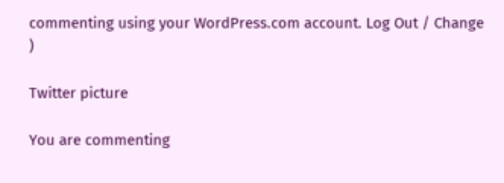commenting using your WordPress.com account. Log Out / Change )

Twitter picture

You are commenting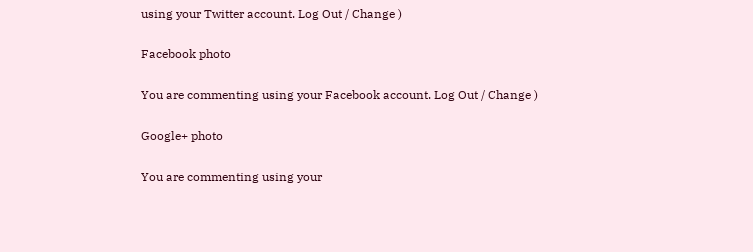using your Twitter account. Log Out / Change )

Facebook photo

You are commenting using your Facebook account. Log Out / Change )

Google+ photo

You are commenting using your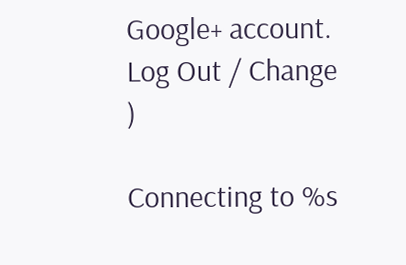Google+ account. Log Out / Change )

Connecting to %s